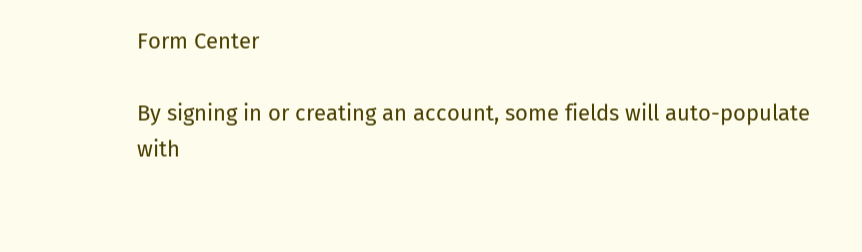Form Center

By signing in or creating an account, some fields will auto-populate with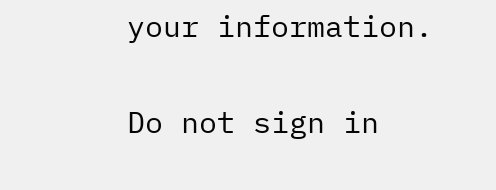your information.

Do not sign in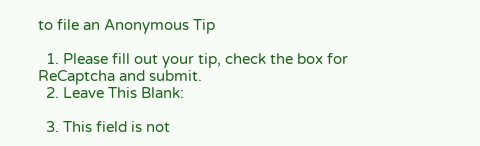to file an Anonymous Tip

  1. Please fill out your tip, check the box for ReCaptcha and submit.
  2. Leave This Blank:

  3. This field is not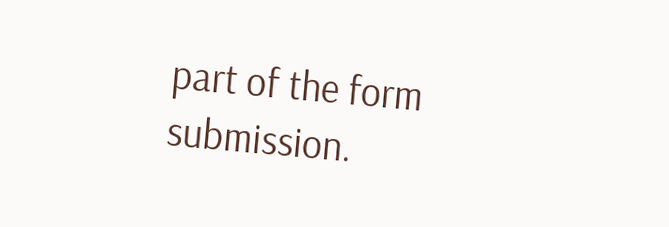part of the form submission.